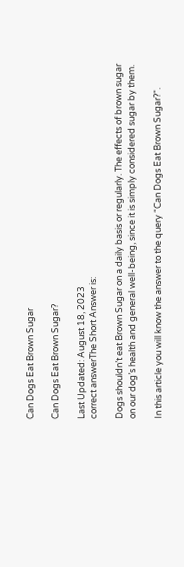Can Dogs Eat Brown Sugar

Can Dogs Eat Brown Sugar?

Last Updated: August 18, 2023
correct answerThe Short Answer is:

Dogs shouldn’t eat Brown Sugar on a daily basis or regularly. The effects of brown sugar on our dog’s health and general well-being, since it is simply considered sugar by them.

In this article you will know the answer to the query “Can Dogs Eat Brown Sugar?“.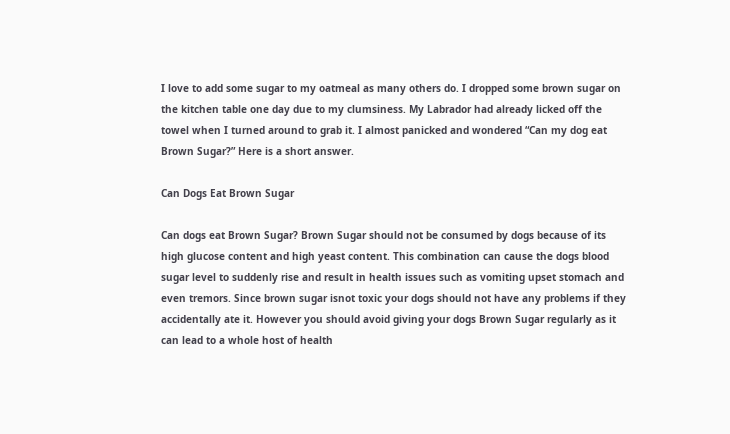I love to add some sugar to my oatmeal as many others do. I dropped some brown sugar on the kitchen table one day due to my clumsiness. My Labrador had already licked off the towel when I turned around to grab it. I almost panicked and wondered “Can my dog eat Brown Sugar?” Here is a short answer.

Can Dogs Eat Brown Sugar

Can dogs eat Brown Sugar? Brown Sugar should not be consumed by dogs because of its high glucose content and high yeast content. This combination can cause the dogs blood sugar level to suddenly rise and result in health issues such as vomiting upset stomach and even tremors. Since brown sugar isnot toxic your dogs should not have any problems if they accidentally ate it. However you should avoid giving your dogs Brown Sugar regularly as it can lead to a whole host of health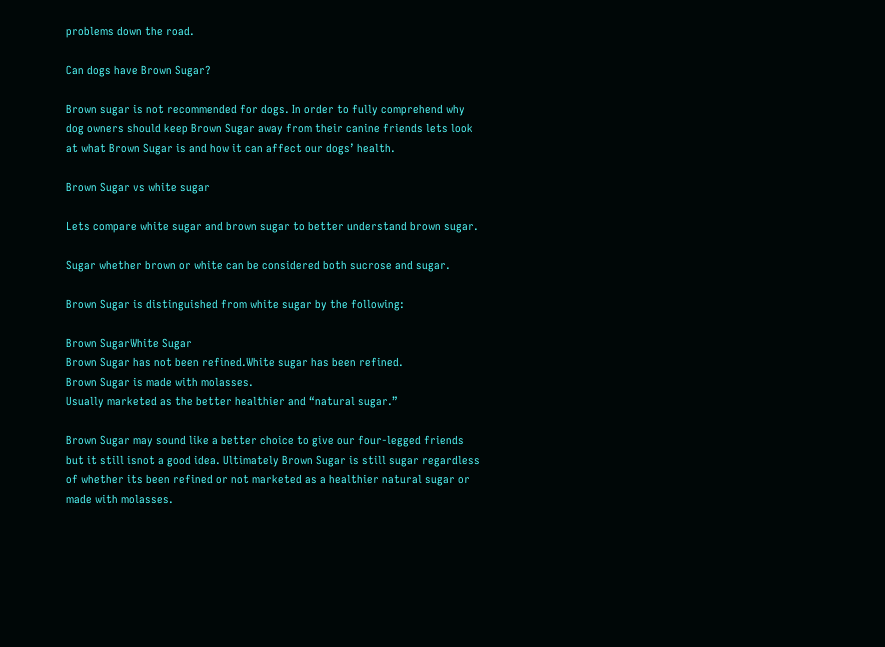problems down the road.

Can dogs have Brown Sugar?

Brown sugar is not recommended for dogs. In order to fully comprehend why dog owners should keep Brown Sugar away from their canine friends lets look at what Brown Sugar is and how it can affect our dogs’ health.

Brown Sugar vs white sugar

Lets compare white sugar and brown sugar to better understand brown sugar.

Sugar whether brown or white can be considered both sucrose and sugar.

Brown Sugar is distinguished from white sugar by the following:

Brown SugarWhite Sugar
Brown Sugar has not been refined.White sugar has been refined.
Brown Sugar is made with molasses.
Usually marketed as the better healthier and “natural sugar.”

Brown Sugar may sound like a better choice to give our four-legged friends but it still isnot a good idea. Ultimately Brown Sugar is still sugar regardless of whether its been refined or not marketed as a healthier natural sugar or made with molasses.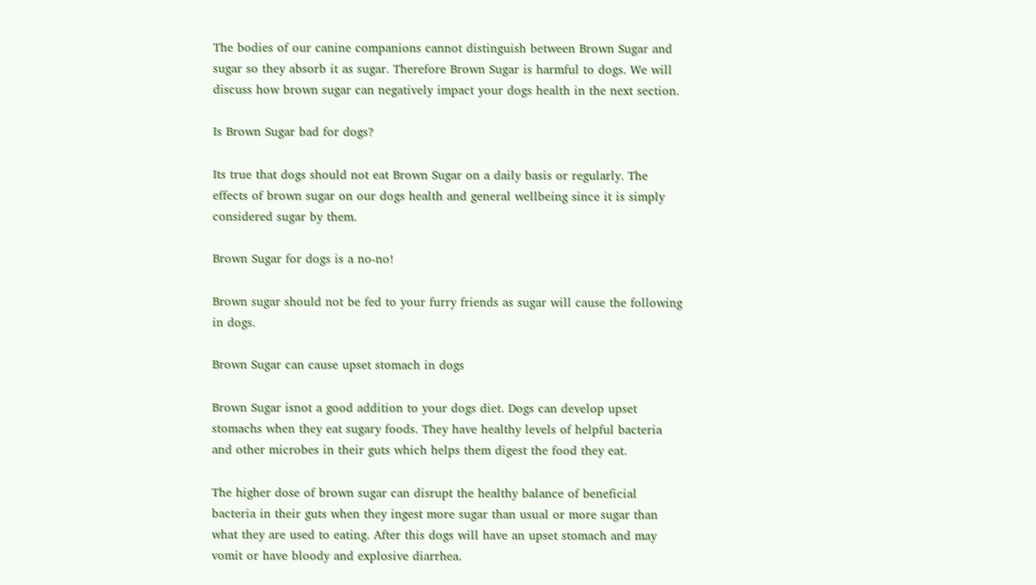The bodies of our canine companions cannot distinguish between Brown Sugar and sugar so they absorb it as sugar. Therefore Brown Sugar is harmful to dogs. We will discuss how brown sugar can negatively impact your dogs health in the next section.

Is Brown Sugar bad for dogs?

Its true that dogs should not eat Brown Sugar on a daily basis or regularly. The effects of brown sugar on our dogs health and general wellbeing since it is simply considered sugar by them.

Brown Sugar for dogs is a no-no!

Brown sugar should not be fed to your furry friends as sugar will cause the following in dogs.

Brown Sugar can cause upset stomach in dogs

Brown Sugar isnot a good addition to your dogs diet. Dogs can develop upset stomachs when they eat sugary foods. They have healthy levels of helpful bacteria and other microbes in their guts which helps them digest the food they eat.

The higher dose of brown sugar can disrupt the healthy balance of beneficial bacteria in their guts when they ingest more sugar than usual or more sugar than what they are used to eating. After this dogs will have an upset stomach and may vomit or have bloody and explosive diarrhea.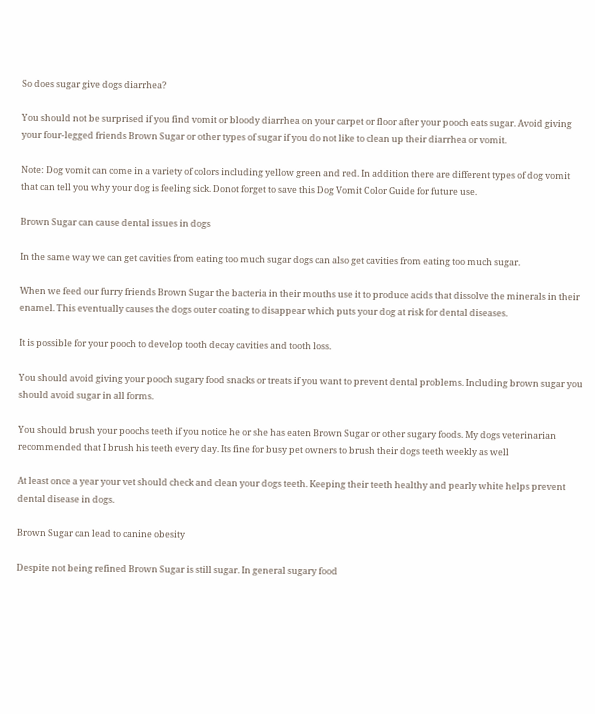So does sugar give dogs diarrhea?

You should not be surprised if you find vomit or bloody diarrhea on your carpet or floor after your pooch eats sugar. Avoid giving your four-legged friends Brown Sugar or other types of sugar if you do not like to clean up their diarrhea or vomit.

Note: Dog vomit can come in a variety of colors including yellow green and red. In addition there are different types of dog vomit that can tell you why your dog is feeling sick. Donot forget to save this Dog Vomit Color Guide for future use.

Brown Sugar can cause dental issues in dogs

In the same way we can get cavities from eating too much sugar dogs can also get cavities from eating too much sugar.

When we feed our furry friends Brown Sugar the bacteria in their mouths use it to produce acids that dissolve the minerals in their enamel. This eventually causes the dogs outer coating to disappear which puts your dog at risk for dental diseases.

It is possible for your pooch to develop tooth decay cavities and tooth loss.

You should avoid giving your pooch sugary food snacks or treats if you want to prevent dental problems. Including brown sugar you should avoid sugar in all forms.

You should brush your poochs teeth if you notice he or she has eaten Brown Sugar or other sugary foods. My dogs veterinarian recommended that I brush his teeth every day. Its fine for busy pet owners to brush their dogs teeth weekly as well

At least once a year your vet should check and clean your dogs teeth. Keeping their teeth healthy and pearly white helps prevent dental disease in dogs.

Brown Sugar can lead to canine obesity

Despite not being refined Brown Sugar is still sugar. In general sugary food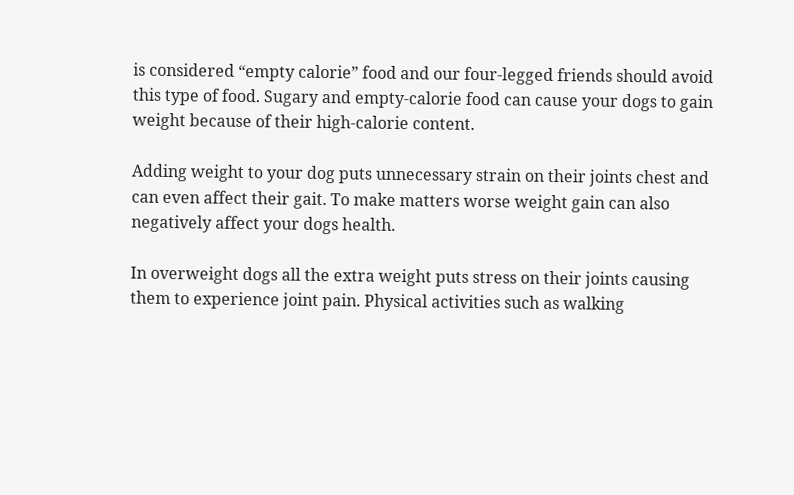is considered “empty calorie” food and our four-legged friends should avoid this type of food. Sugary and empty-calorie food can cause your dogs to gain weight because of their high-calorie content.

Adding weight to your dog puts unnecessary strain on their joints chest and can even affect their gait. To make matters worse weight gain can also negatively affect your dogs health.

In overweight dogs all the extra weight puts stress on their joints causing them to experience joint pain. Physical activities such as walking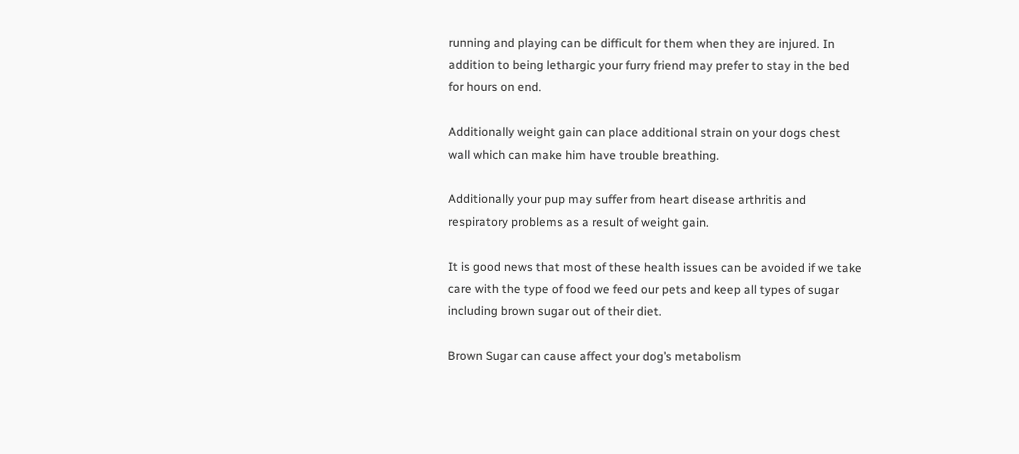running and playing can be difficult for them when they are injured. In addition to being lethargic your furry friend may prefer to stay in the bed for hours on end.

Additionally weight gain can place additional strain on your dogs chest wall which can make him have trouble breathing.

Additionally your pup may suffer from heart disease arthritis and respiratory problems as a result of weight gain.

It is good news that most of these health issues can be avoided if we take care with the type of food we feed our pets and keep all types of sugar including brown sugar out of their diet.

Brown Sugar can cause affect your dog’s metabolism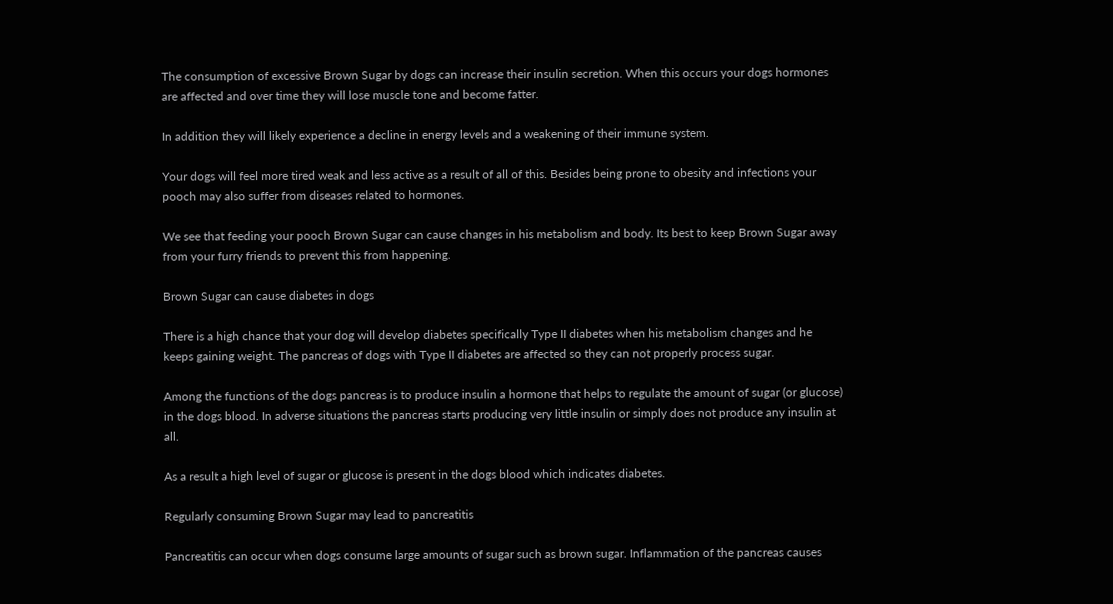The consumption of excessive Brown Sugar by dogs can increase their insulin secretion. When this occurs your dogs hormones are affected and over time they will lose muscle tone and become fatter.

In addition they will likely experience a decline in energy levels and a weakening of their immune system.

Your dogs will feel more tired weak and less active as a result of all of this. Besides being prone to obesity and infections your pooch may also suffer from diseases related to hormones.

We see that feeding your pooch Brown Sugar can cause changes in his metabolism and body. Its best to keep Brown Sugar away from your furry friends to prevent this from happening.

Brown Sugar can cause diabetes in dogs

There is a high chance that your dog will develop diabetes specifically Type II diabetes when his metabolism changes and he keeps gaining weight. The pancreas of dogs with Type II diabetes are affected so they can not properly process sugar.

Among the functions of the dogs pancreas is to produce insulin a hormone that helps to regulate the amount of sugar (or glucose) in the dogs blood. In adverse situations the pancreas starts producing very little insulin or simply does not produce any insulin at all.

As a result a high level of sugar or glucose is present in the dogs blood which indicates diabetes.

Regularly consuming Brown Sugar may lead to pancreatitis

Pancreatitis can occur when dogs consume large amounts of sugar such as brown sugar. Inflammation of the pancreas causes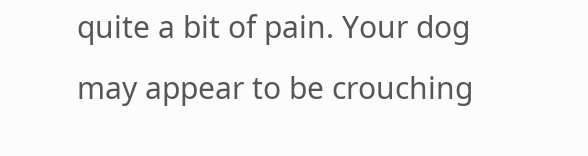quite a bit of pain. Your dog may appear to be crouching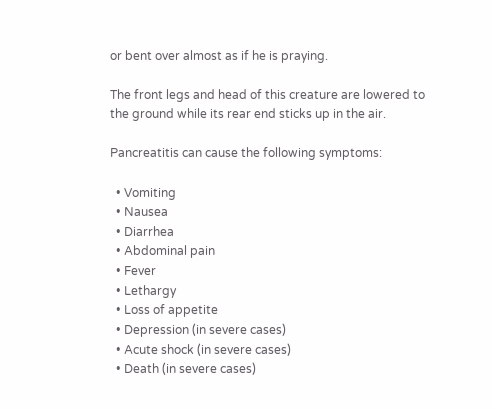or bent over almost as if he is praying.

The front legs and head of this creature are lowered to the ground while its rear end sticks up in the air.

Pancreatitis can cause the following symptoms:

  • Vomiting
  • Nausea
  • Diarrhea
  • Abdominal pain
  • Fever
  • Lethargy
  • Loss of appetite
  • Depression (in severe cases)
  • Acute shock (in severe cases)
  • Death (in severe cases)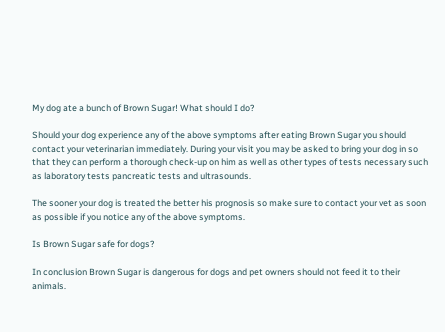My dog ate a bunch of Brown Sugar! What should I do?

Should your dog experience any of the above symptoms after eating Brown Sugar you should contact your veterinarian immediately. During your visit you may be asked to bring your dog in so that they can perform a thorough check-up on him as well as other types of tests necessary such as laboratory tests pancreatic tests and ultrasounds.

The sooner your dog is treated the better his prognosis so make sure to contact your vet as soon as possible if you notice any of the above symptoms.

Is Brown Sugar safe for dogs?

In conclusion Brown Sugar is dangerous for dogs and pet owners should not feed it to their animals.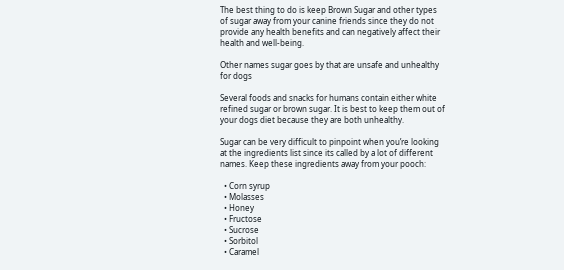The best thing to do is keep Brown Sugar and other types of sugar away from your canine friends since they do not provide any health benefits and can negatively affect their health and well-being.

Other names sugar goes by that are unsafe and unhealthy for dogs

Several foods and snacks for humans contain either white refined sugar or brown sugar. It is best to keep them out of your dogs diet because they are both unhealthy.

Sugar can be very difficult to pinpoint when you’re looking at the ingredients list since its called by a lot of different names. Keep these ingredients away from your pooch:

  • Corn syrup
  • Molasses
  • Honey
  • Fructose
  • Sucrose
  • Sorbitol
  • Caramel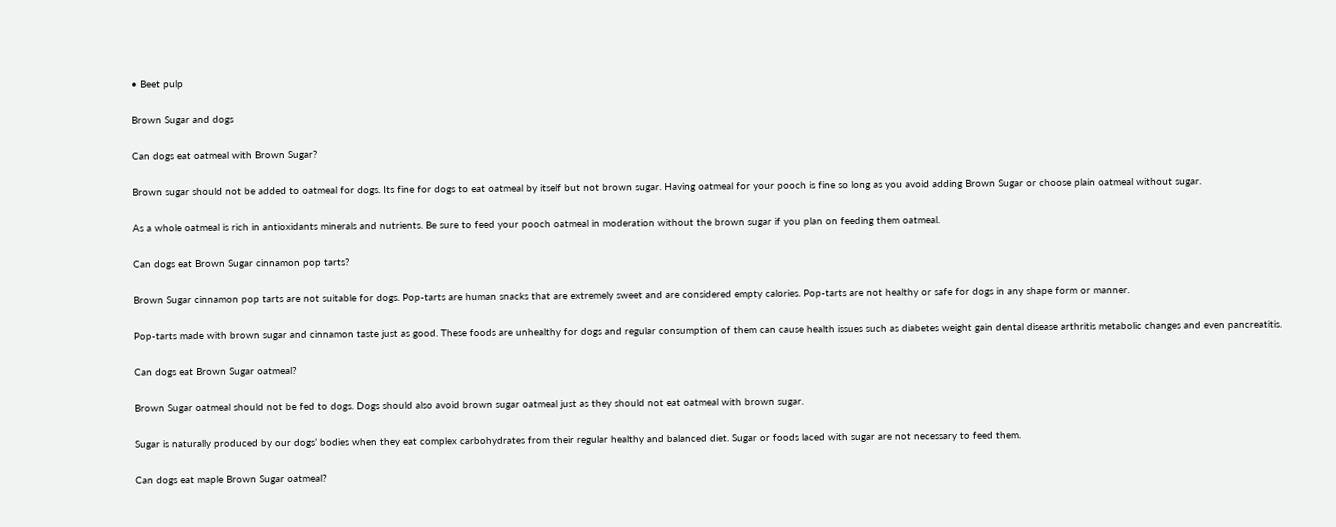• Beet pulp

Brown Sugar and dogs

Can dogs eat oatmeal with Brown Sugar?

Brown sugar should not be added to oatmeal for dogs. Its fine for dogs to eat oatmeal by itself but not brown sugar. Having oatmeal for your pooch is fine so long as you avoid adding Brown Sugar or choose plain oatmeal without sugar.

As a whole oatmeal is rich in antioxidants minerals and nutrients. Be sure to feed your pooch oatmeal in moderation without the brown sugar if you plan on feeding them oatmeal.

Can dogs eat Brown Sugar cinnamon pop tarts?

Brown Sugar cinnamon pop tarts are not suitable for dogs. Pop-tarts are human snacks that are extremely sweet and are considered empty calories. Pop-tarts are not healthy or safe for dogs in any shape form or manner.

Pop-tarts made with brown sugar and cinnamon taste just as good. These foods are unhealthy for dogs and regular consumption of them can cause health issues such as diabetes weight gain dental disease arthritis metabolic changes and even pancreatitis.

Can dogs eat Brown Sugar oatmeal?

Brown Sugar oatmeal should not be fed to dogs. Dogs should also avoid brown sugar oatmeal just as they should not eat oatmeal with brown sugar.

Sugar is naturally produced by our dogs’ bodies when they eat complex carbohydrates from their regular healthy and balanced diet. Sugar or foods laced with sugar are not necessary to feed them.

Can dogs eat maple Brown Sugar oatmeal?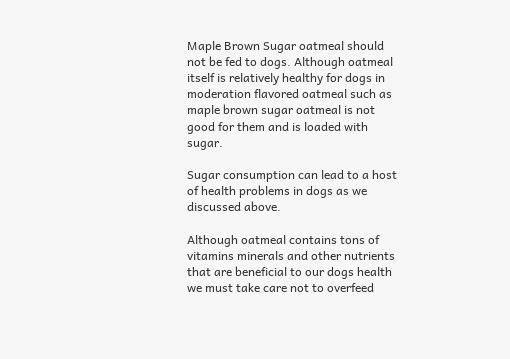Maple Brown Sugar oatmeal should not be fed to dogs. Although oatmeal itself is relatively healthy for dogs in moderation flavored oatmeal such as maple brown sugar oatmeal is not good for them and is loaded with sugar.

Sugar consumption can lead to a host of health problems in dogs as we discussed above.

Although oatmeal contains tons of vitamins minerals and other nutrients that are beneficial to our dogs health we must take care not to overfeed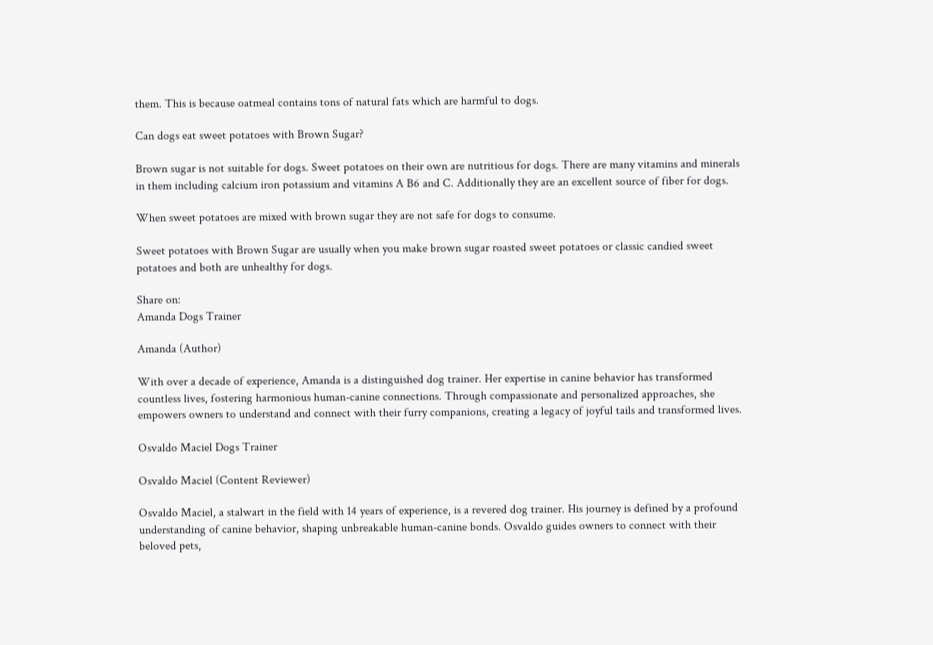them. This is because oatmeal contains tons of natural fats which are harmful to dogs.

Can dogs eat sweet potatoes with Brown Sugar?

Brown sugar is not suitable for dogs. Sweet potatoes on their own are nutritious for dogs. There are many vitamins and minerals in them including calcium iron potassium and vitamins A B6 and C. Additionally they are an excellent source of fiber for dogs.

When sweet potatoes are mixed with brown sugar they are not safe for dogs to consume.

Sweet potatoes with Brown Sugar are usually when you make brown sugar roasted sweet potatoes or classic candied sweet potatoes and both are unhealthy for dogs.

Share on:
Amanda Dogs Trainer

Amanda (Author)

With over a decade of experience, Amanda is a distinguished dog trainer. Her expertise in canine behavior has transformed countless lives, fostering harmonious human-canine connections. Through compassionate and personalized approaches, she empowers owners to understand and connect with their furry companions, creating a legacy of joyful tails and transformed lives.

Osvaldo Maciel Dogs Trainer

Osvaldo Maciel (Content Reviewer)

Osvaldo Maciel, a stalwart in the field with 14 years of experience, is a revered dog trainer. His journey is defined by a profound understanding of canine behavior, shaping unbreakable human-canine bonds. Osvaldo guides owners to connect with their beloved pets,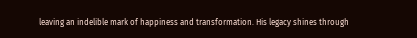leaving an indelible mark of happiness and transformation. His legacy shines through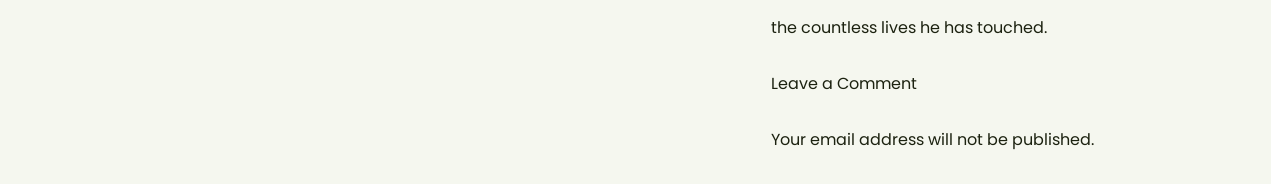the countless lives he has touched.

Leave a Comment

Your email address will not be published.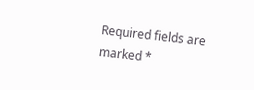Required fields are marked *